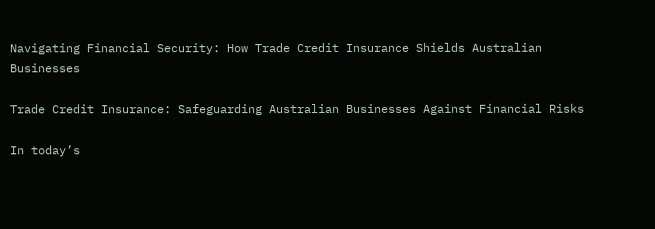Navigating Financial Security: How Trade Credit Insurance Shields Australian Businesses

Trade Credit Insurance: Safeguarding Australian Businesses Against Financial Risks

In today’s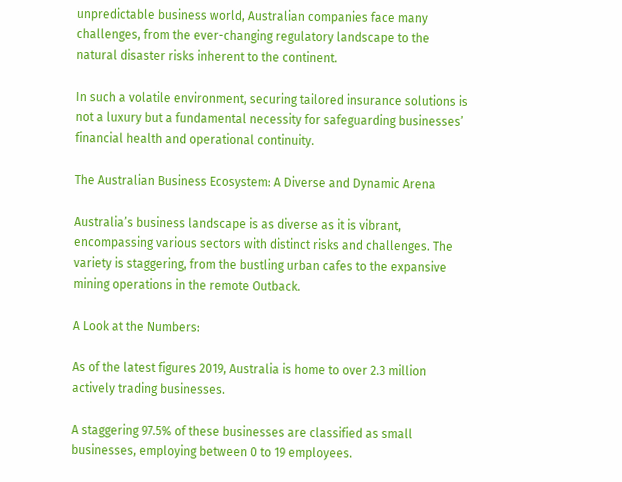unpredictable business world, Australian companies face many challenges, from the ever-changing regulatory landscape to the natural disaster risks inherent to the continent.

In such a volatile environment, securing tailored insurance solutions is not a luxury but a fundamental necessity for safeguarding businesses’ financial health and operational continuity.

The Australian Business Ecosystem: A Diverse and Dynamic Arena

Australia’s business landscape is as diverse as it is vibrant, encompassing various sectors with distinct risks and challenges. The variety is staggering, from the bustling urban cafes to the expansive mining operations in the remote Outback.

A Look at the Numbers:

As of the latest figures 2019, Australia is home to over 2.3 million actively trading businesses.

A staggering 97.5% of these businesses are classified as small businesses, employing between 0 to 19 employees.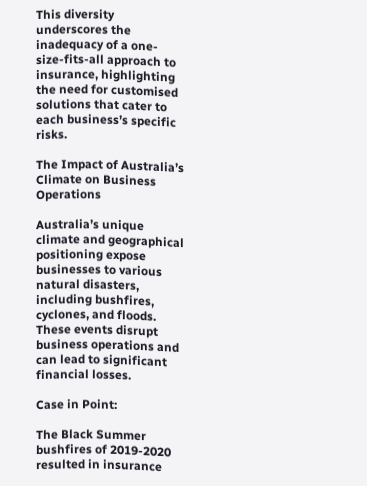This diversity underscores the inadequacy of a one-size-fits-all approach to insurance, highlighting the need for customised solutions that cater to each business’s specific risks.

The Impact of Australia’s Climate on Business Operations

Australia’s unique climate and geographical positioning expose businesses to various natural disasters, including bushfires, cyclones, and floods. These events disrupt business operations and can lead to significant financial losses.

Case in Point:

The Black Summer bushfires of 2019-2020 resulted in insurance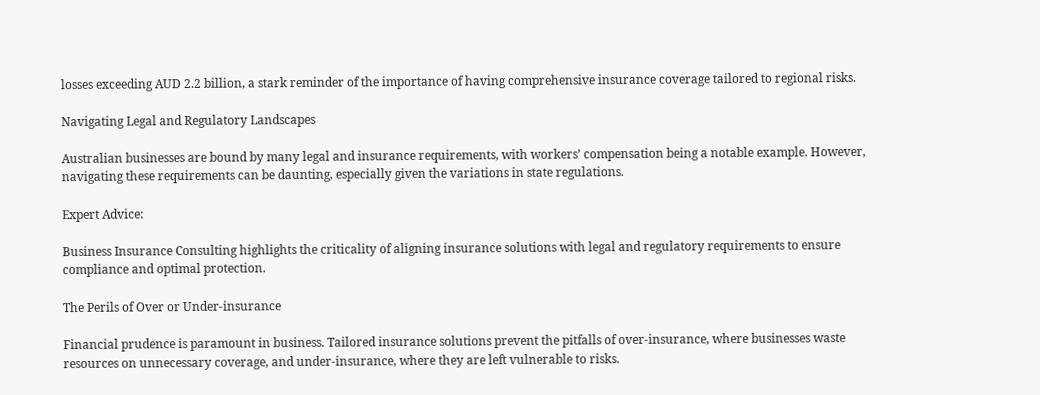losses exceeding AUD 2.2 billion, a stark reminder of the importance of having comprehensive insurance coverage tailored to regional risks.

Navigating Legal and Regulatory Landscapes

Australian businesses are bound by many legal and insurance requirements, with workers’ compensation being a notable example. However, navigating these requirements can be daunting, especially given the variations in state regulations.

Expert Advice:

Business Insurance Consulting highlights the criticality of aligning insurance solutions with legal and regulatory requirements to ensure compliance and optimal protection.

The Perils of Over or Under-insurance

Financial prudence is paramount in business. Tailored insurance solutions prevent the pitfalls of over-insurance, where businesses waste resources on unnecessary coverage, and under-insurance, where they are left vulnerable to risks.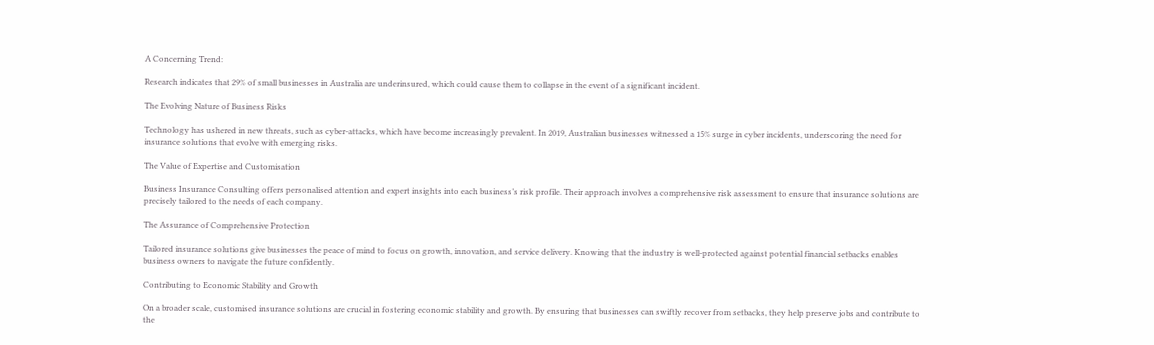A Concerning Trend:

Research indicates that 29% of small businesses in Australia are underinsured, which could cause them to collapse in the event of a significant incident.

The Evolving Nature of Business Risks

Technology has ushered in new threats, such as cyber-attacks, which have become increasingly prevalent. In 2019, Australian businesses witnessed a 15% surge in cyber incidents, underscoring the need for insurance solutions that evolve with emerging risks.

The Value of Expertise and Customisation

Business Insurance Consulting offers personalised attention and expert insights into each business’s risk profile. Their approach involves a comprehensive risk assessment to ensure that insurance solutions are precisely tailored to the needs of each company.

The Assurance of Comprehensive Protection

Tailored insurance solutions give businesses the peace of mind to focus on growth, innovation, and service delivery. Knowing that the industry is well-protected against potential financial setbacks enables business owners to navigate the future confidently.

Contributing to Economic Stability and Growth

On a broader scale, customised insurance solutions are crucial in fostering economic stability and growth. By ensuring that businesses can swiftly recover from setbacks, they help preserve jobs and contribute to the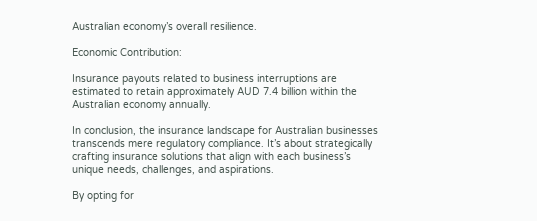Australian economy’s overall resilience.

Economic Contribution:

Insurance payouts related to business interruptions are estimated to retain approximately AUD 7.4 billion within the Australian economy annually.

In conclusion, the insurance landscape for Australian businesses transcends mere regulatory compliance. It’s about strategically crafting insurance solutions that align with each business’s unique needs, challenges, and aspirations.

By opting for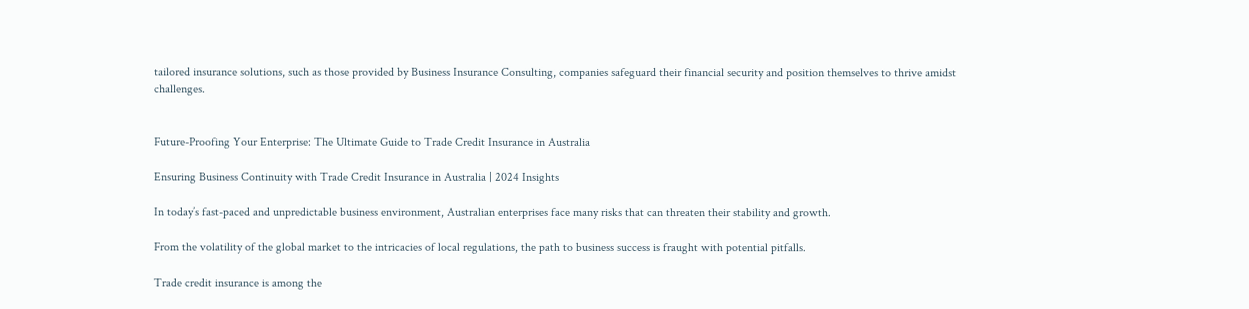tailored insurance solutions, such as those provided by Business Insurance Consulting, companies safeguard their financial security and position themselves to thrive amidst challenges.


Future-Proofing Your Enterprise: The Ultimate Guide to Trade Credit Insurance in Australia

Ensuring Business Continuity with Trade Credit Insurance in Australia | 2024 Insights

In today’s fast-paced and unpredictable business environment, Australian enterprises face many risks that can threaten their stability and growth.

From the volatility of the global market to the intricacies of local regulations, the path to business success is fraught with potential pitfalls.

Trade credit insurance is among the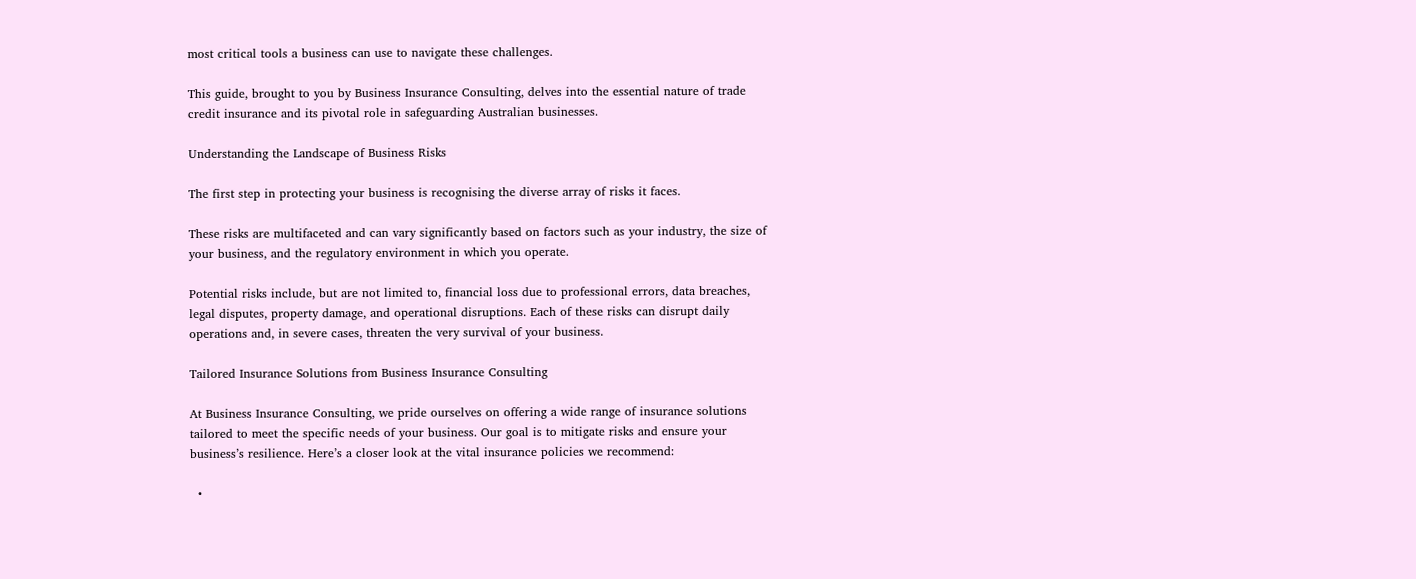most critical tools a business can use to navigate these challenges.

This guide, brought to you by Business Insurance Consulting, delves into the essential nature of trade credit insurance and its pivotal role in safeguarding Australian businesses.

Understanding the Landscape of Business Risks

The first step in protecting your business is recognising the diverse array of risks it faces.

These risks are multifaceted and can vary significantly based on factors such as your industry, the size of your business, and the regulatory environment in which you operate.

Potential risks include, but are not limited to, financial loss due to professional errors, data breaches, legal disputes, property damage, and operational disruptions. Each of these risks can disrupt daily operations and, in severe cases, threaten the very survival of your business.

Tailored Insurance Solutions from Business Insurance Consulting

At Business Insurance Consulting, we pride ourselves on offering a wide range of insurance solutions tailored to meet the specific needs of your business. Our goal is to mitigate risks and ensure your business’s resilience. Here’s a closer look at the vital insurance policies we recommend:

  •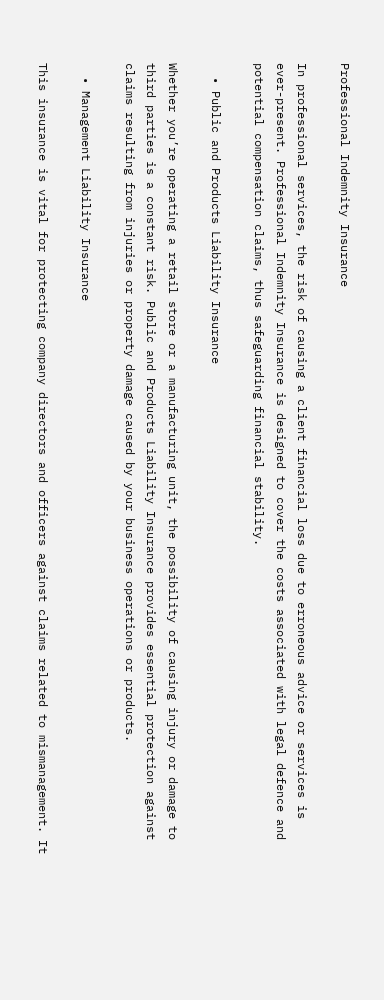Professional Indemnity Insurance

In professional services, the risk of causing a client financial loss due to erroneous advice or services is ever-present. Professional Indemnity Insurance is designed to cover the costs associated with legal defence and potential compensation claims, thus safeguarding financial stability.

  • Public and Products Liability Insurance

Whether you’re operating a retail store or a manufacturing unit, the possibility of causing injury or damage to third parties is a constant risk. Public and Products Liability Insurance provides essential protection against claims resulting from injuries or property damage caused by your business operations or products.

  • Management Liability Insurance

This insurance is vital for protecting company directors and officers against claims related to mismanagement. It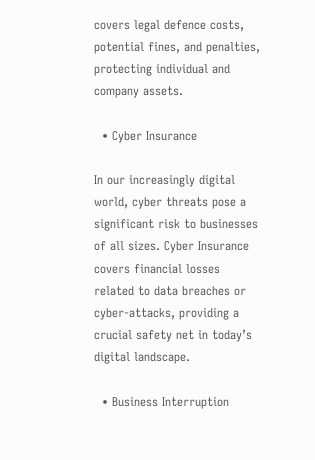covers legal defence costs, potential fines, and penalties, protecting individual and company assets.

  • Cyber Insurance

In our increasingly digital world, cyber threats pose a significant risk to businesses of all sizes. Cyber Insurance covers financial losses related to data breaches or cyber-attacks, providing a crucial safety net in today’s digital landscape.

  • Business Interruption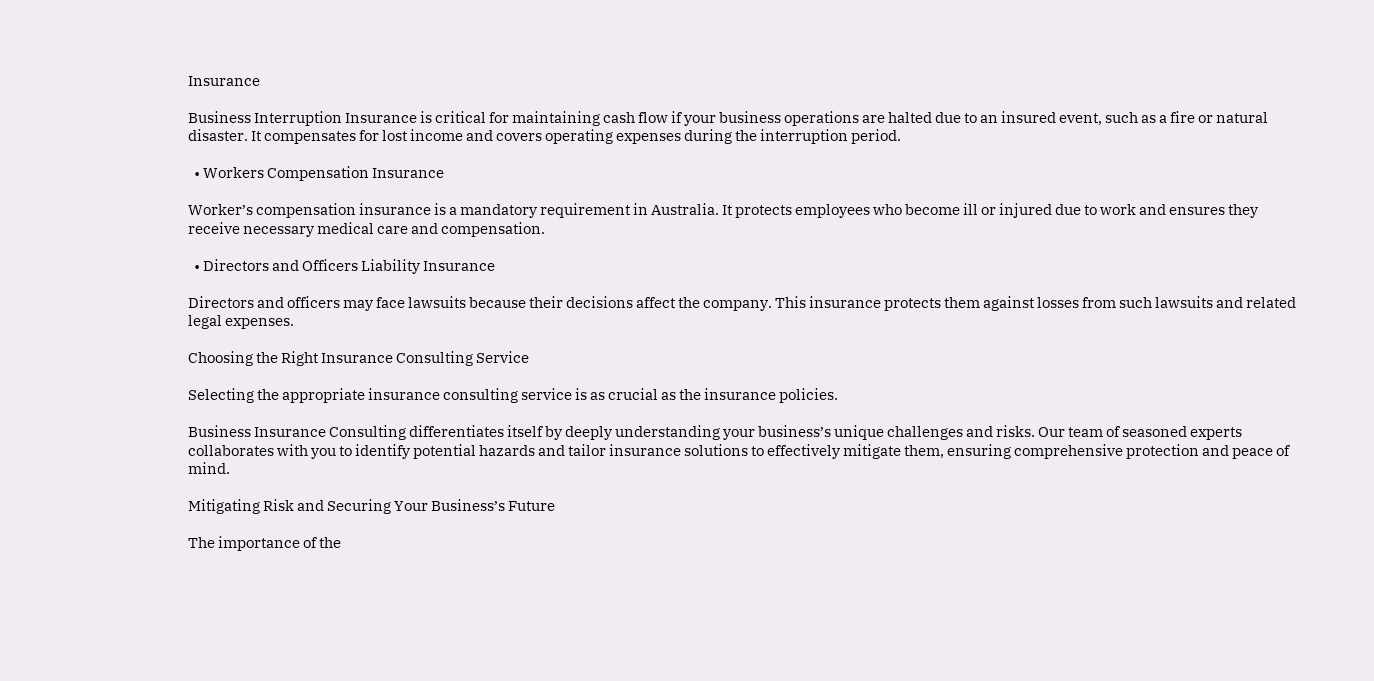Insurance

Business Interruption Insurance is critical for maintaining cash flow if your business operations are halted due to an insured event, such as a fire or natural disaster. It compensates for lost income and covers operating expenses during the interruption period.

  • Workers Compensation Insurance

Worker’s compensation insurance is a mandatory requirement in Australia. It protects employees who become ill or injured due to work and ensures they receive necessary medical care and compensation.

  • Directors and Officers Liability Insurance

Directors and officers may face lawsuits because their decisions affect the company. This insurance protects them against losses from such lawsuits and related legal expenses.

Choosing the Right Insurance Consulting Service

Selecting the appropriate insurance consulting service is as crucial as the insurance policies.

Business Insurance Consulting differentiates itself by deeply understanding your business’s unique challenges and risks. Our team of seasoned experts collaborates with you to identify potential hazards and tailor insurance solutions to effectively mitigate them, ensuring comprehensive protection and peace of mind.

Mitigating Risk and Securing Your Business’s Future

The importance of the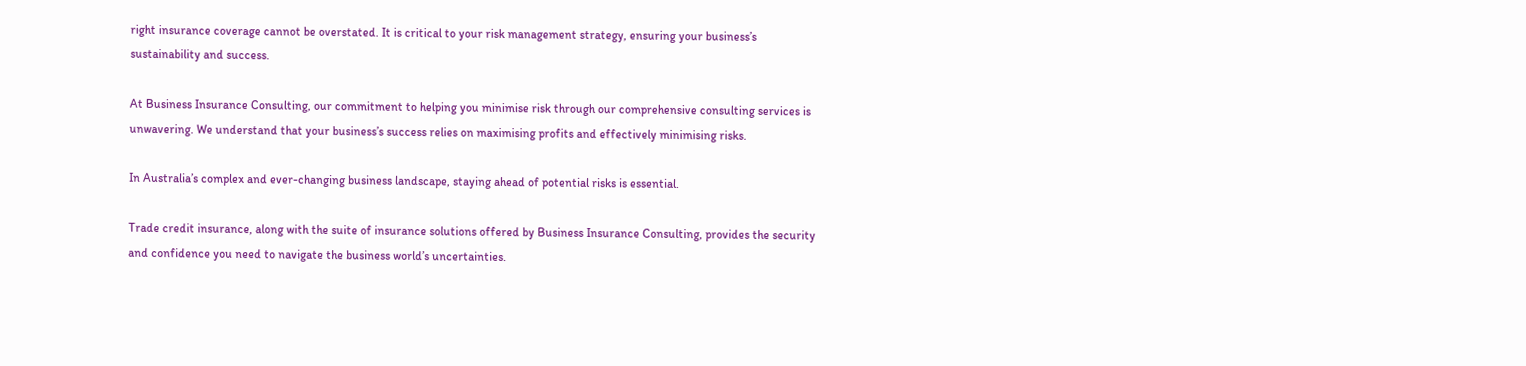right insurance coverage cannot be overstated. It is critical to your risk management strategy, ensuring your business’s sustainability and success.

At Business Insurance Consulting, our commitment to helping you minimise risk through our comprehensive consulting services is unwavering. We understand that your business’s success relies on maximising profits and effectively minimising risks.

In Australia’s complex and ever-changing business landscape, staying ahead of potential risks is essential.

Trade credit insurance, along with the suite of insurance solutions offered by Business Insurance Consulting, provides the security and confidence you need to navigate the business world’s uncertainties.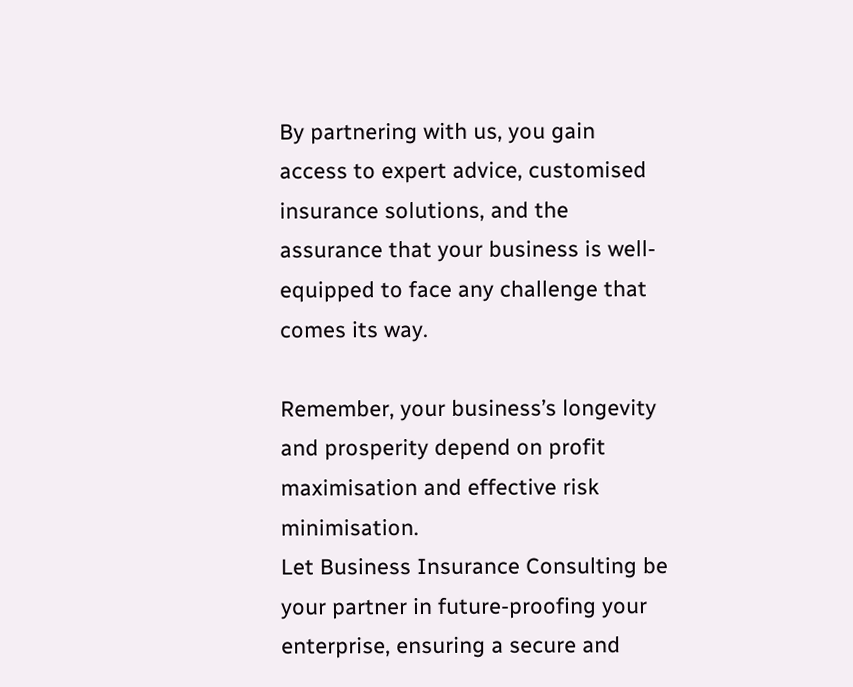By partnering with us, you gain access to expert advice, customised insurance solutions, and the assurance that your business is well-equipped to face any challenge that comes its way.

Remember, your business’s longevity and prosperity depend on profit maximisation and effective risk minimisation.
Let Business Insurance Consulting be your partner in future-proofing your enterprise, ensuring a secure and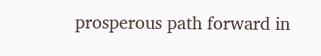prosperous path forward in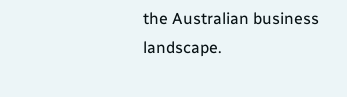the Australian business landscape.